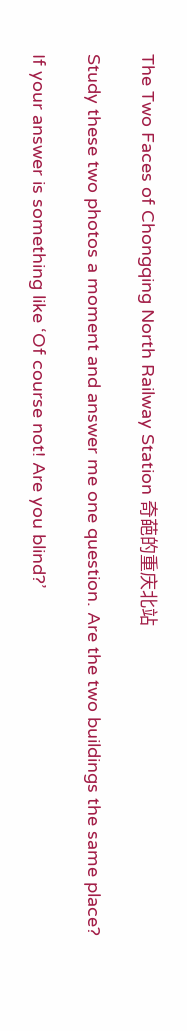The Two Faces of Chongqing North Railway Station 奇葩的重庆北站

Study these two photos a moment and answer me one question. Are the two buildings the same place?

If your answer is something like ‘Of course not! Are you blind?’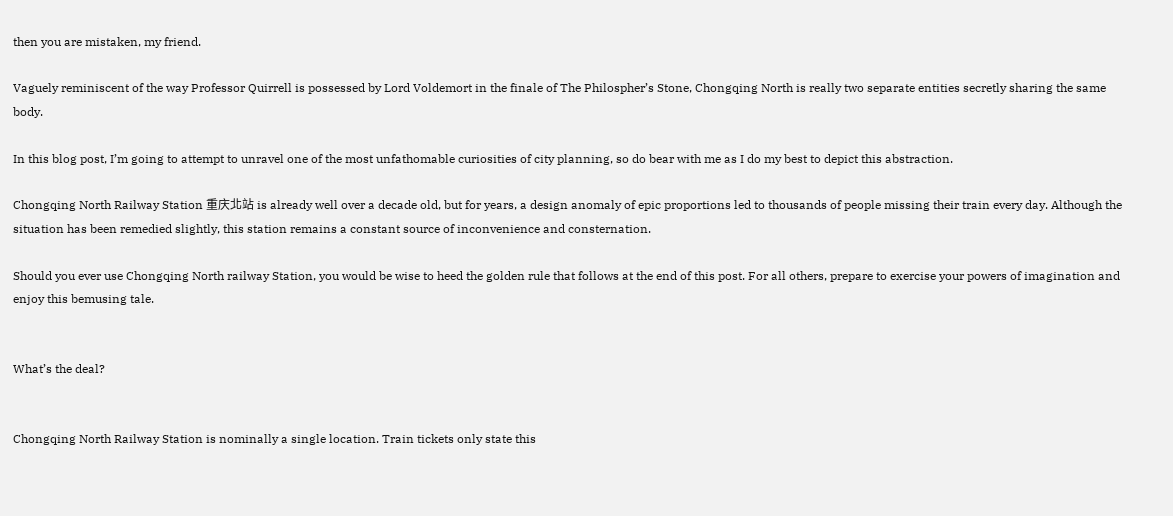then you are mistaken, my friend.

Vaguely reminiscent of the way Professor Quirrell is possessed by Lord Voldemort in the finale of The Philospher’s Stone, Chongqing North is really two separate entities secretly sharing the same body.

In this blog post, I’m going to attempt to unravel one of the most unfathomable curiosities of city planning, so do bear with me as I do my best to depict this abstraction.

Chongqing North Railway Station 重庆北站 is already well over a decade old, but for years, a design anomaly of epic proportions led to thousands of people missing their train every day. Although the situation has been remedied slightly, this station remains a constant source of inconvenience and consternation.

Should you ever use Chongqing North railway Station, you would be wise to heed the golden rule that follows at the end of this post. For all others, prepare to exercise your powers of imagination and enjoy this bemusing tale.


What’s the deal?


Chongqing North Railway Station is nominally a single location. Train tickets only state this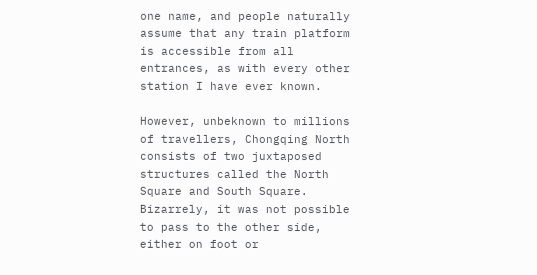one name, and people naturally assume that any train platform is accessible from all entrances, as with every other station I have ever known.

However, unbeknown to millions of travellers, Chongqing North consists of two juxtaposed structures called the North Square and South Square. Bizarrely, it was not possible to pass to the other side, either on foot or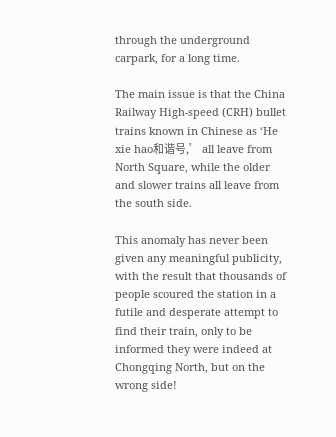through the underground carpark, for a long time.

The main issue is that the China Railway High-speed (CRH) bullet trains known in Chinese as ‘He xie hao和谐号,’ all leave from North Square, while the older and slower trains all leave from the south side.

This anomaly has never been given any meaningful publicity, with the result that thousands of people scoured the station in a futile and desperate attempt to find their train, only to be informed they were indeed at Chongqing North, but on the wrong side!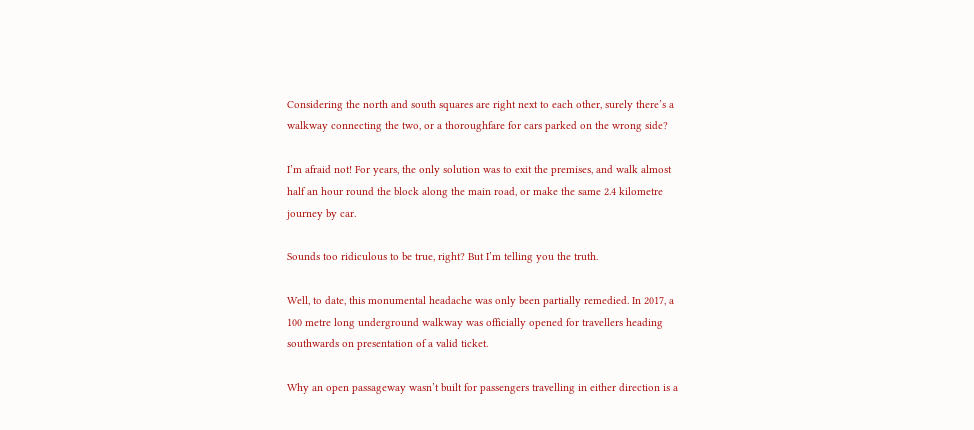Considering the north and south squares are right next to each other, surely there’s a walkway connecting the two, or a thoroughfare for cars parked on the wrong side?

I’m afraid not! For years, the only solution was to exit the premises, and walk almost half an hour round the block along the main road, or make the same 2.4 kilometre journey by car.

Sounds too ridiculous to be true, right? But I’m telling you the truth.

Well, to date, this monumental headache was only been partially remedied. In 2017, a 100 metre long underground walkway was officially opened for travellers heading southwards on presentation of a valid ticket.

Why an open passageway wasn’t built for passengers travelling in either direction is a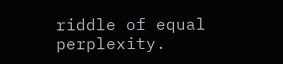riddle of equal perplexity.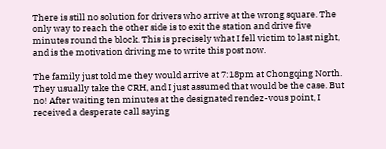There is still no solution for drivers who arrive at the wrong square. The only way to reach the other side is to exit the station and drive five minutes round the block. This is precisely what I fell victim to last night, and is the motivation driving me to write this post now.

The family just told me they would arrive at 7:18pm at Chongqing North. They usually take the CRH, and I just assumed that would be the case. But no! After waiting ten minutes at the designated rendez-vous point, I received a desperate call saying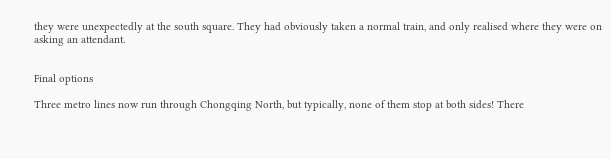they were unexpectedly at the south square. They had obviously taken a normal train, and only realised where they were on asking an attendant.


Final options

Three metro lines now run through Chongqing North, but typically, none of them stop at both sides! There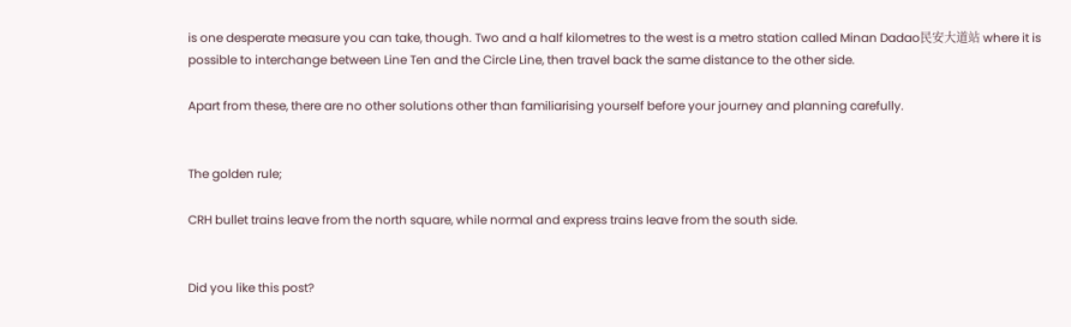is one desperate measure you can take, though. Two and a half kilometres to the west is a metro station called Minan Dadao民安大道站 where it is possible to interchange between Line Ten and the Circle Line, then travel back the same distance to the other side.

Apart from these, there are no other solutions other than familiarising yourself before your journey and planning carefully.


The golden rule;

CRH bullet trains leave from the north square, while normal and express trains leave from the south side.


Did you like this post?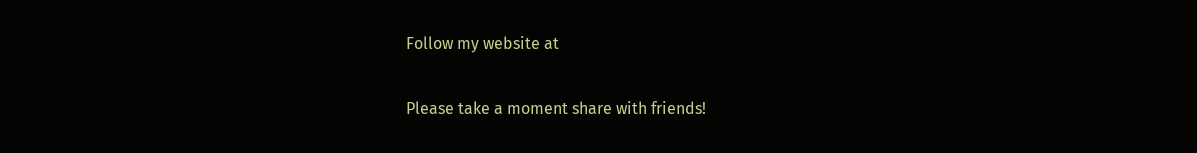Follow my website at

Please take a moment share with friends!